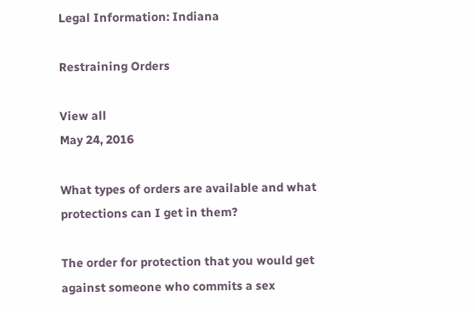Legal Information: Indiana

Restraining Orders

View all
May 24, 2016

What types of orders are available and what protections can I get in them?

The order for protection that you would get against someone who commits a sex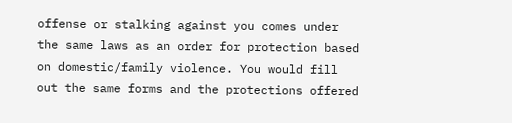offense or stalking against you comes under the same laws as an order for protection based on domestic/family violence. You would fill out the same forms and the protections offered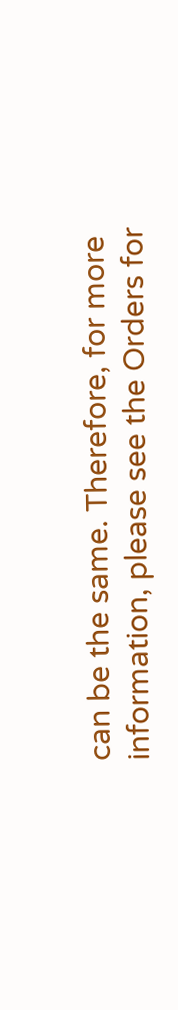can be the same. Therefore, for more information, please see the Orders for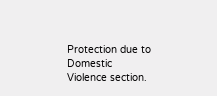Protection due to Domestic Violence section.